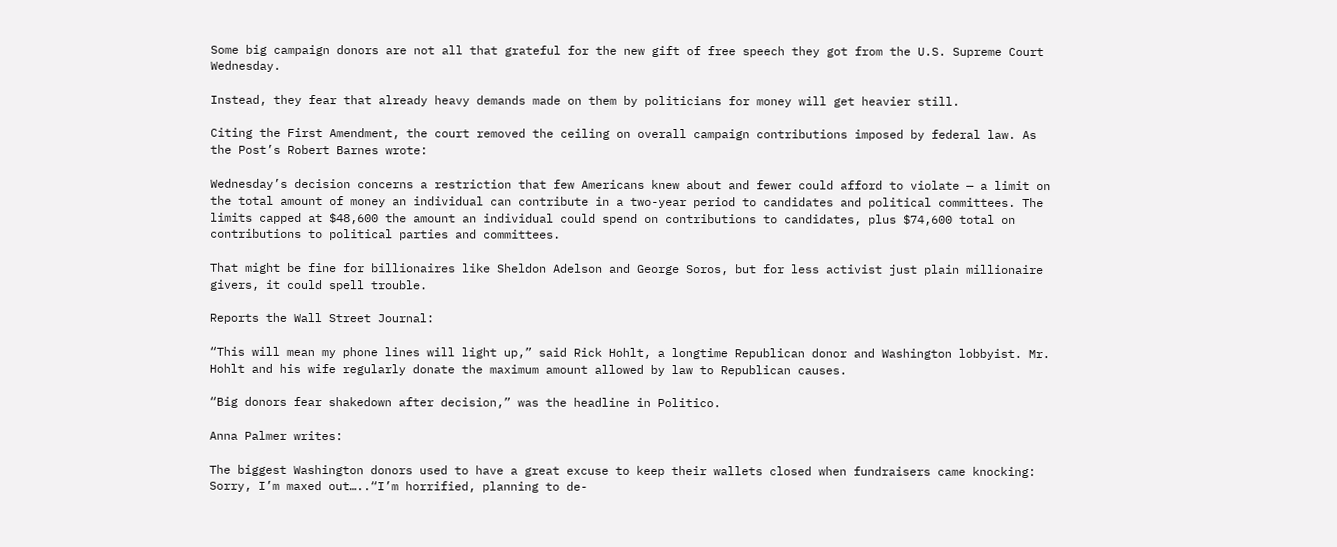Some big campaign donors are not all that grateful for the new gift of free speech they got from the U.S. Supreme Court Wednesday.

Instead, they fear that already heavy demands made on them by politicians for money will get heavier still.

Citing the First Amendment, the court removed the ceiling on overall campaign contributions imposed by federal law. As the Post’s Robert Barnes wrote:

Wednesday’s decision concerns a restriction that few Americans knew about and fewer could afford to violate — a limit on the total amount of money an individual can contribute in a two-year period to candidates and political committees. The limits capped at $48,600 the amount an individual could spend on contributions to candidates, plus $74,600 total on contributions to political parties and committees.

That might be fine for billionaires like Sheldon Adelson and George Soros, but for less activist just plain millionaire givers, it could spell trouble.

Reports the Wall Street Journal:

“This will mean my phone lines will light up,” said Rick Hohlt, a longtime Republican donor and Washington lobbyist. Mr. Hohlt and his wife regularly donate the maximum amount allowed by law to Republican causes.

“Big donors fear shakedown after decision,” was the headline in Politico.

Anna Palmer writes:

The biggest Washington donors used to have a great excuse to keep their wallets closed when fundraisers came knocking: Sorry, I’m maxed out…..“I’m horrified, planning to de-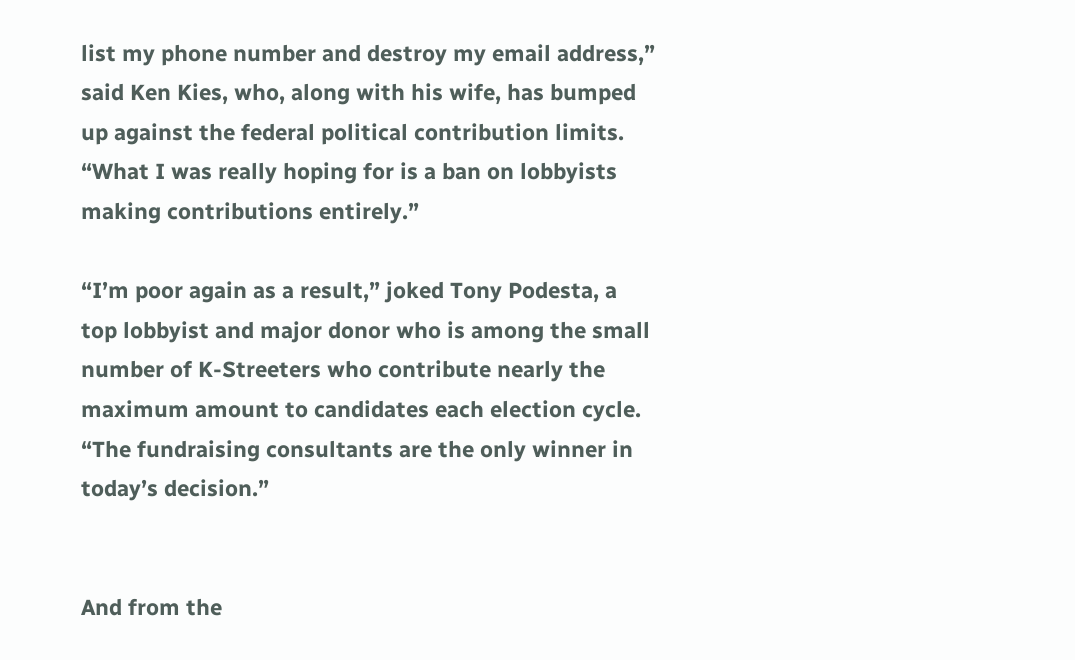list my phone number and destroy my email address,” said Ken Kies, who, along with his wife, has bumped up against the federal political contribution limits. “What I was really hoping for is a ban on lobbyists making contributions entirely.”

“I’m poor again as a result,” joked Tony Podesta, a top lobbyist and major donor who is among the small number of K-Streeters who contribute nearly the maximum amount to candidates each election cycle. “The fundraising consultants are the only winner in today’s decision.”


And from the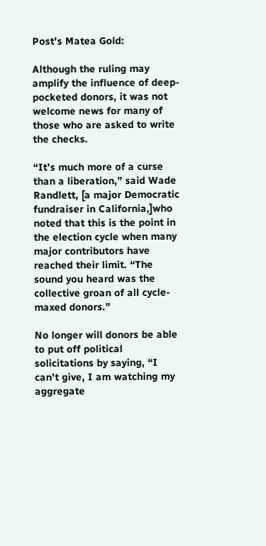Post’s Matea Gold:

Although the ruling may amplify the influence of deep-pocketed donors, it was not welcome news for many of those who are asked to write the checks.

“It’s much more of a curse than a liberation,” said Wade Randlett, [a major Democratic fundraiser in California,]who noted that this is the point in the election cycle when many major contributors have reached their limit. “The sound you heard was the collective groan of all cycle-maxed donors.”

No longer will donors be able to put off political solicitations by saying, “I can’t give, I am watching my aggregate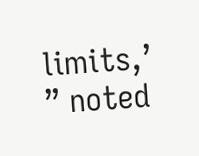limits,’ ” noted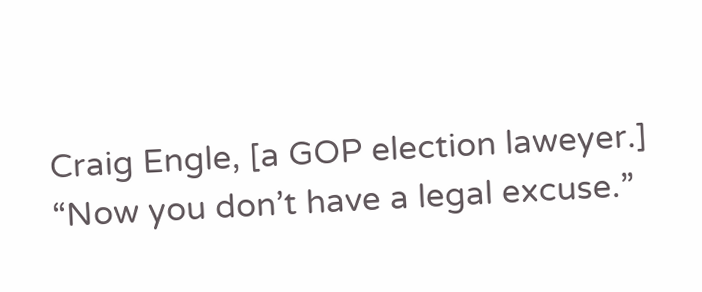Craig Engle, [a GOP election laweyer.] “Now you don’t have a legal excuse.”